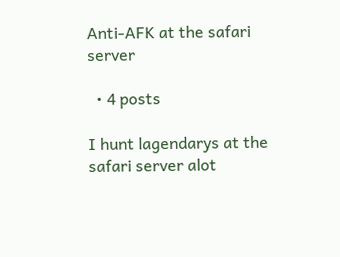Anti-AFK at the safari server

  • 4 posts

I hunt lagendarys at the safari server alot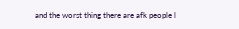and the worst thing there are afk people l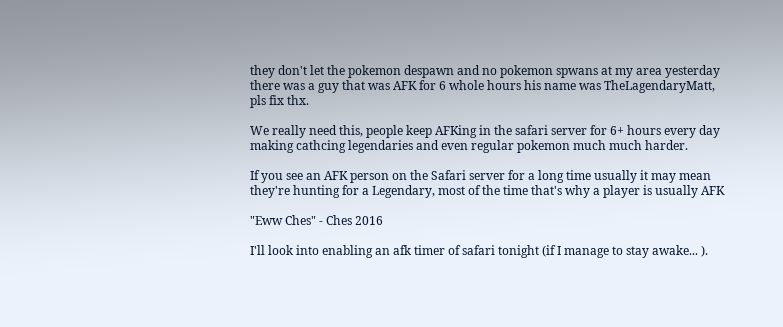they don't let the pokemon despawn and no pokemon spwans at my area yesterday there was a guy that was AFK for 6 whole hours his name was TheLagendaryMatt, pls fix thx.

We really need this, people keep AFKing in the safari server for 6+ hours every day making cathcing legendaries and even regular pokemon much much harder.

If you see an AFK person on the Safari server for a long time usually it may mean they're hunting for a Legendary, most of the time that's why a player is usually AFK

"Eww Ches" - Ches 2016

I'll look into enabling an afk timer of safari tonight (if I manage to stay awake... ).